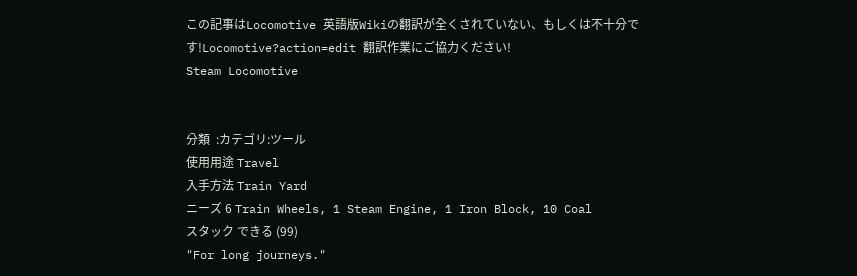この記事はLocomotive 英語版Wikiの翻訳が全くされていない、もしくは不十分です!Locomotive?action=edit 翻訳作業にご協力ください!
Steam Locomotive


分類  :カテゴリ:ツール
使用用途 Travel
入手方法 Train Yard
ニーズ 6 Train Wheels, 1 Steam Engine, 1 Iron Block, 10 Coal
スタック できる (99)
"For long journeys."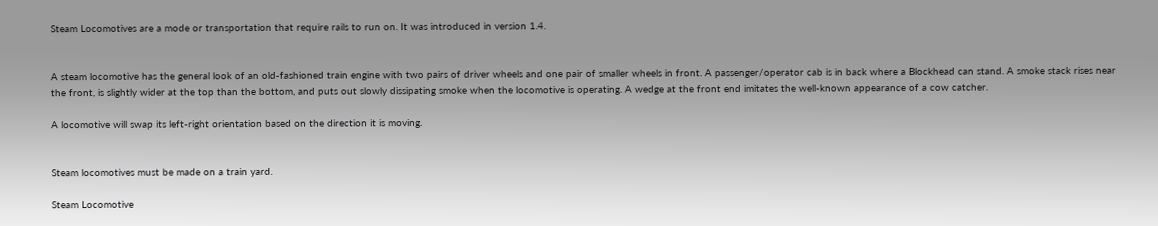Steam Locomotives are a mode or transportation that require rails to run on. It was introduced in version 1.4.


A steam locomotive has the general look of an old-fashioned train engine with two pairs of driver wheels and one pair of smaller wheels in front. A passenger/operator cab is in back where a Blockhead can stand. A smoke stack rises near the front, is slightly wider at the top than the bottom, and puts out slowly dissipating smoke when the locomotive is operating. A wedge at the front end imitates the well-known appearance of a cow catcher.

A locomotive will swap its left-right orientation based on the direction it is moving.


Steam locomotives must be made on a train yard.

Steam Locomotive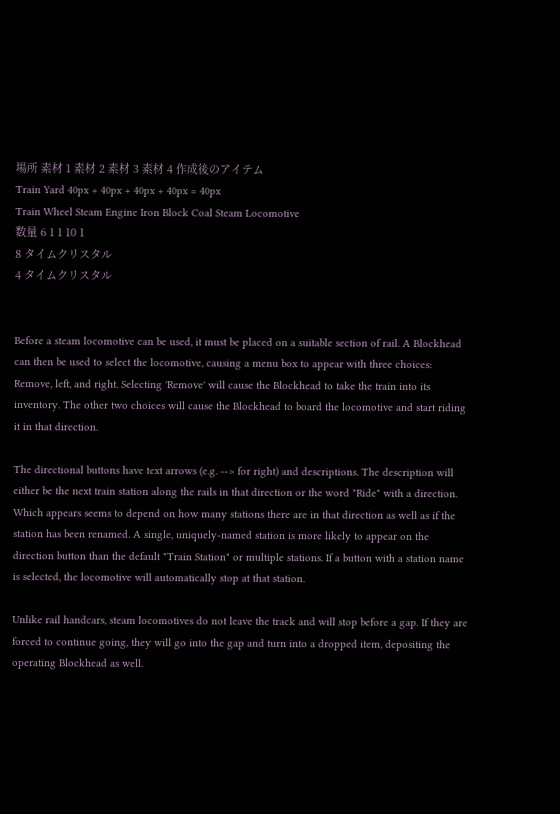場所 素材 1 素材 2 素材 3 素材 4 作成後のアイテム
Train Yard 40px + 40px + 40px + 40px = 40px
Train Wheel Steam Engine Iron Block Coal Steam Locomotive
数量 6 1 1 10 1
8 タイムクリスタル
4 タイムクリスタル


Before a steam locomotive can be used, it must be placed on a suitable section of rail. A Blockhead can then be used to select the locomotive, causing a menu box to appear with three choices: Remove, left, and right. Selecting 'Remove' will cause the Blockhead to take the train into its inventory. The other two choices will cause the Blockhead to board the locomotive and start riding it in that direction.

The directional buttons have text arrows (e.g. --> for right) and descriptions. The description will either be the next train station along the rails in that direction or the word "Ride" with a direction. Which appears seems to depend on how many stations there are in that direction as well as if the station has been renamed. A single, uniquely-named station is more likely to appear on the direction button than the default "Train Station" or multiple stations. If a button with a station name is selected, the locomotive will automatically stop at that station.

Unlike rail handcars, steam locomotives do not leave the track and will stop before a gap. If they are forced to continue going, they will go into the gap and turn into a dropped item, depositing the operating Blockhead as well.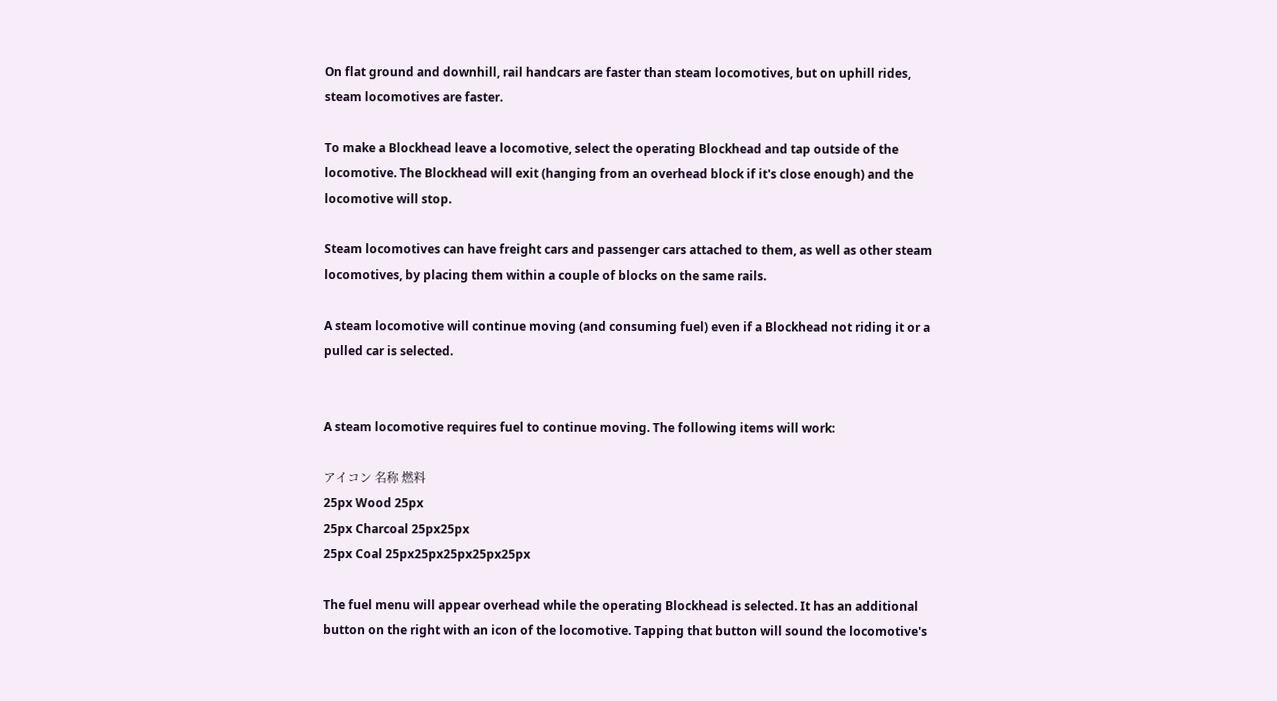On flat ground and downhill, rail handcars are faster than steam locomotives, but on uphill rides, steam locomotives are faster.

To make a Blockhead leave a locomotive, select the operating Blockhead and tap outside of the locomotive. The Blockhead will exit (hanging from an overhead block if it's close enough) and the locomotive will stop.

Steam locomotives can have freight cars and passenger cars attached to them, as well as other steam locomotives, by placing them within a couple of blocks on the same rails.

A steam locomotive will continue moving (and consuming fuel) even if a Blockhead not riding it or a pulled car is selected.


A steam locomotive requires fuel to continue moving. The following items will work:

アイコン 名称 燃料
25px Wood 25px
25px Charcoal 25px25px
25px Coal 25px25px25px25px25px

The fuel menu will appear overhead while the operating Blockhead is selected. It has an additional button on the right with an icon of the locomotive. Tapping that button will sound the locomotive's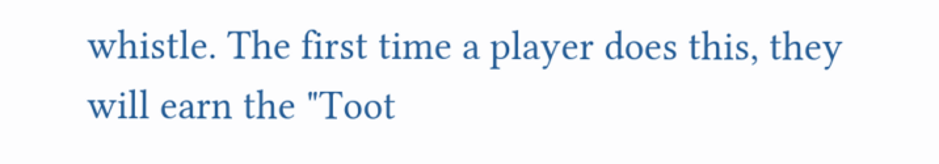whistle. The first time a player does this, they will earn the "Toot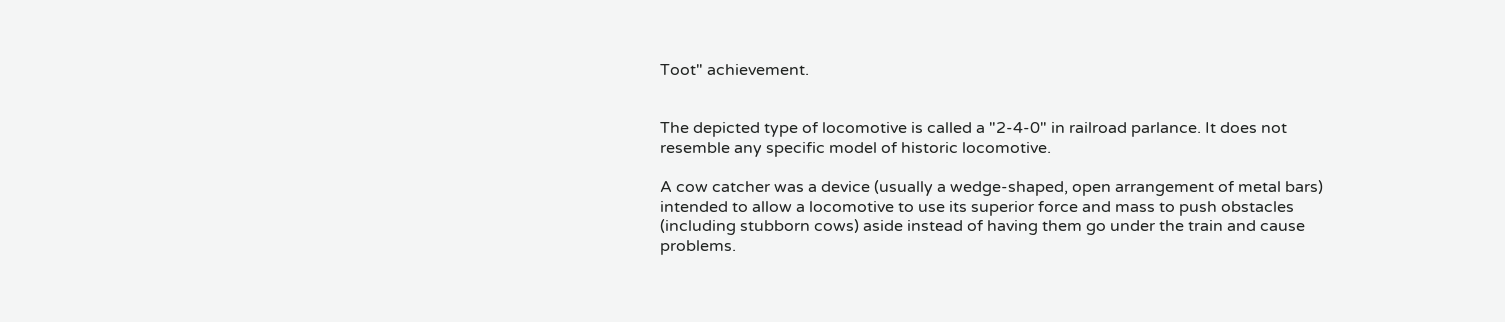Toot" achievement.


The depicted type of locomotive is called a "2-4-0" in railroad parlance. It does not resemble any specific model of historic locomotive.

A cow catcher was a device (usually a wedge-shaped, open arrangement of metal bars) intended to allow a locomotive to use its superior force and mass to push obstacles (including stubborn cows) aside instead of having them go under the train and cause problems.